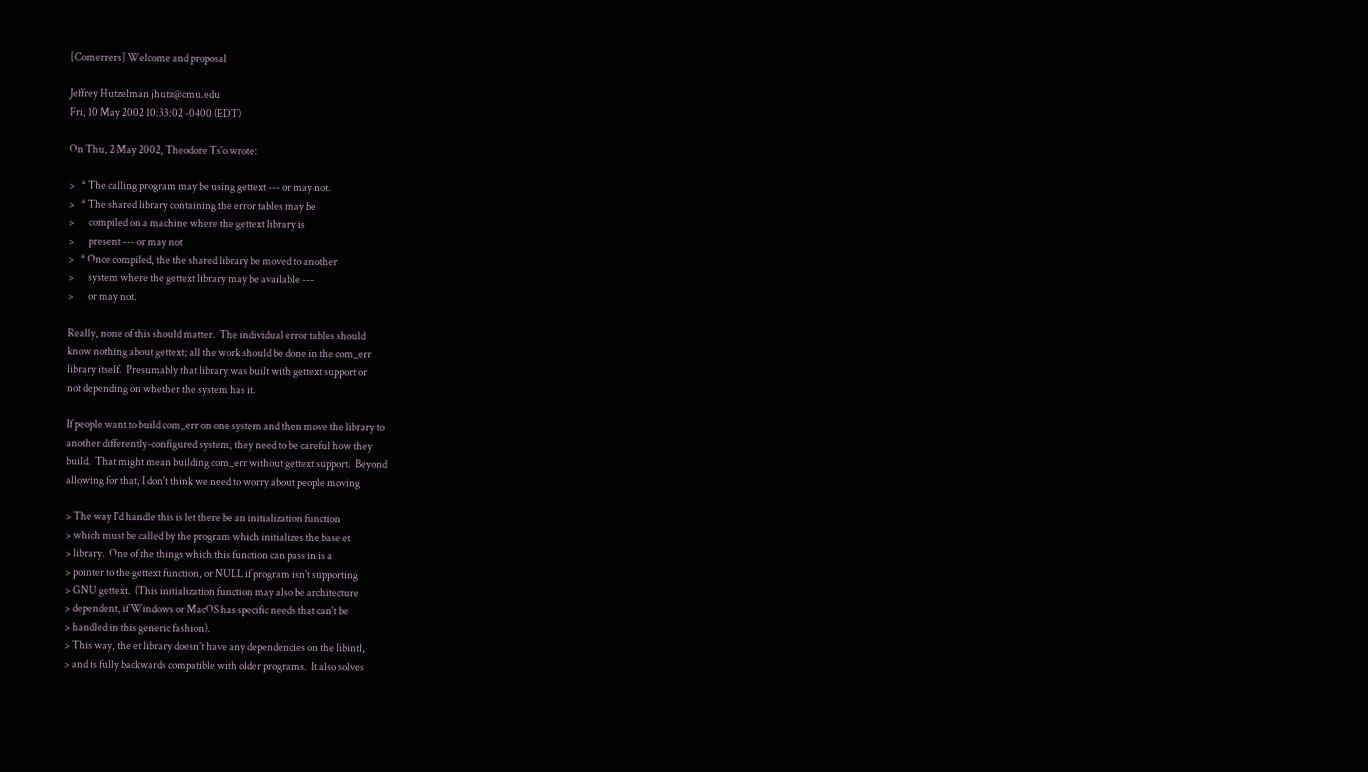[Comerrers] Welcome and proposal

Jeffrey Hutzelman jhutz@cmu.edu
Fri, 10 May 2002 10:33:02 -0400 (EDT)

On Thu, 2 May 2002, Theodore Ts'o wrote:

>   * The calling program may be using gettext --- or may not.
>   * The shared library containing the error tables may be
>       compiled on a machine where the gettext library is
>       present --- or may not
>   * Once compiled, the the shared library be moved to another
>       system where the gettext library may be available ---
>       or may not.

Really, none of this should matter.  The individual error tables should
know nothing about gettext; all the work should be done in the com_err
library itself.  Presumably that library was built with gettext support or
not depending on whether the system has it.

If people want to build com_err on one system and then move the library to
another differently-configured system, they need to be careful how they
build.  That might mean building com_err without gettext support.  Beyond
allowing for that, I don't think we need to worry about people moving

> The way I'd handle this is let there be an initialization function
> which must be called by the program which initializes the base et
> library.  One of the things which this function can pass in is a
> pointer to the gettext function, or NULL if program isn't supporting
> GNU gettext.  (This initialization function may also be architecture
> dependent, if Windows or MacOS has specific needs that can't be
> handled in this generic fashion).
> This way, the et library doesn't have any dependencies on the libintl,
> and is fully backwards compatible with older programs.  It also solves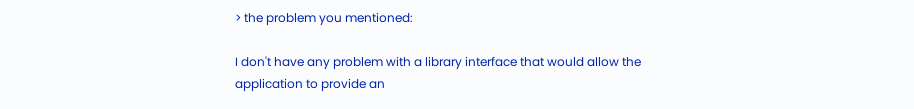> the problem you mentioned:

I don't have any problem with a library interface that would allow the
application to provide an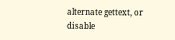alternate gettext, or disable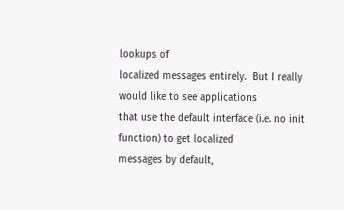lookups of
localized messages entirely.  But I really would like to see applications
that use the default interface (i.e. no init function) to get localized
messages by default,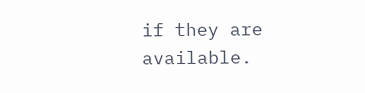if they are available.